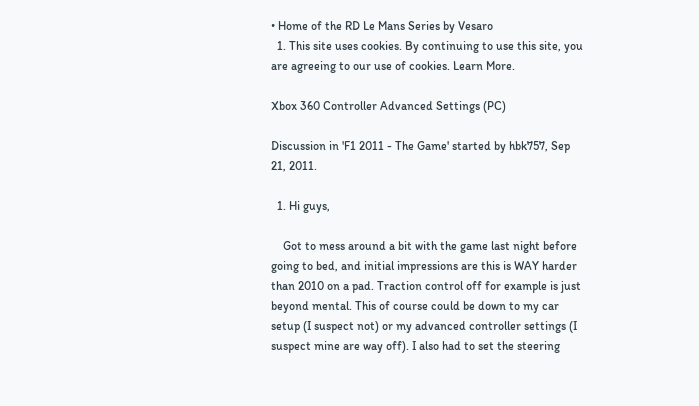• Home of the RD Le Mans Series by Vesaro
  1. This site uses cookies. By continuing to use this site, you are agreeing to our use of cookies. Learn More.

Xbox 360 Controller Advanced Settings (PC)

Discussion in 'F1 2011 - The Game' started by hbk757, Sep 21, 2011.

  1. Hi guys,

    Got to mess around a bit with the game last night before going to bed, and initial impressions are this is WAY harder than 2010 on a pad. Traction control off for example is just beyond mental. This of course could be down to my car setup (I suspect not) or my advanced controller settings (I suspect mine are way off). I also had to set the steering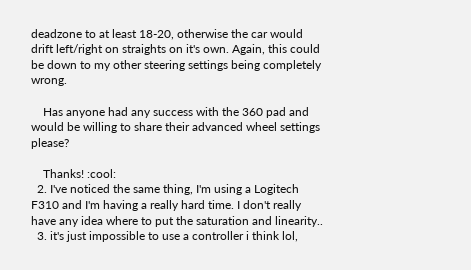deadzone to at least 18-20, otherwise the car would drift left/right on straights on it's own. Again, this could be down to my other steering settings being completely wrong.

    Has anyone had any success with the 360 pad and would be willing to share their advanced wheel settings please?

    Thanks! :cool:
  2. I've noticed the same thing, I'm using a Logitech F310 and I'm having a really hard time. I don't really have any idea where to put the saturation and linearity..
  3. it's just impossible to use a controller i think lol,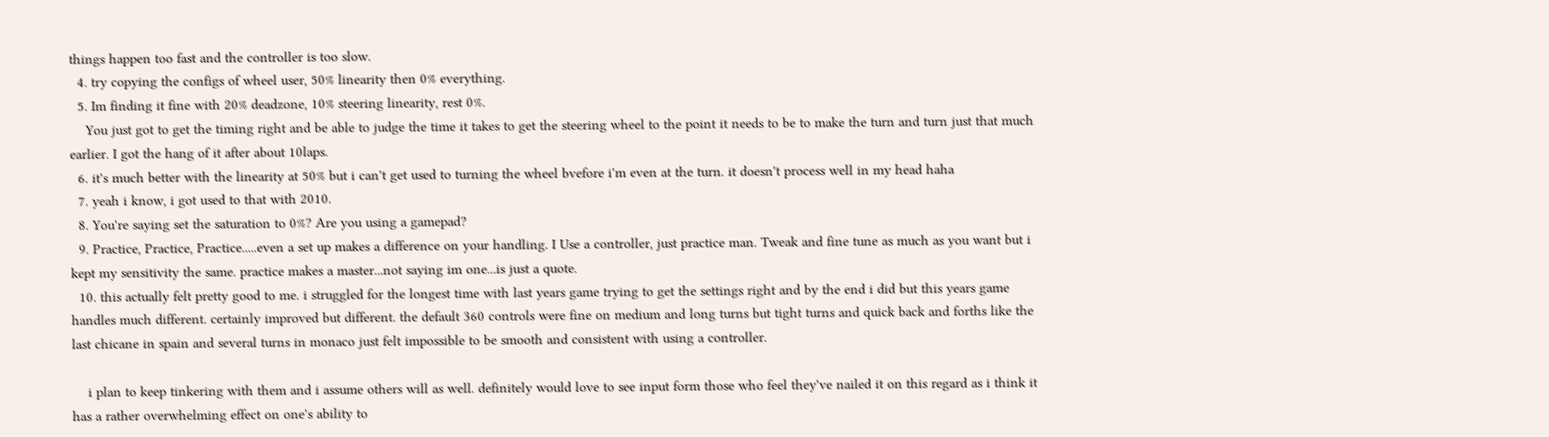things happen too fast and the controller is too slow.
  4. try copying the configs of wheel user, 50% linearity then 0% everything.
  5. Im finding it fine with 20% deadzone, 10% steering linearity, rest 0%.
    You just got to get the timing right and be able to judge the time it takes to get the steering wheel to the point it needs to be to make the turn and turn just that much earlier. I got the hang of it after about 10laps.
  6. it's much better with the linearity at 50% but i can't get used to turning the wheel bvefore i'm even at the turn. it doesn't process well in my head haha
  7. yeah i know, i got used to that with 2010.
  8. You're saying set the saturation to 0%? Are you using a gamepad?
  9. Practice, Practice, Practice.....even a set up makes a difference on your handling. I Use a controller, just practice man. Tweak and fine tune as much as you want but i kept my sensitivity the same. practice makes a master...not saying im one...is just a quote.
  10. this actually felt pretty good to me. i struggled for the longest time with last years game trying to get the settings right and by the end i did but this years game handles much different. certainly improved but different. the default 360 controls were fine on medium and long turns but tight turns and quick back and forths like the last chicane in spain and several turns in monaco just felt impossible to be smooth and consistent with using a controller.

    i plan to keep tinkering with them and i assume others will as well. definitely would love to see input form those who feel they've nailed it on this regard as i think it has a rather overwhelming effect on one's ability to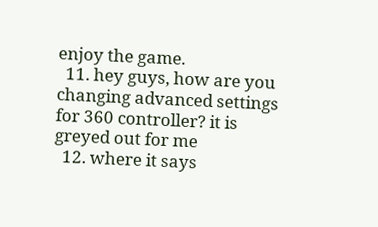enjoy the game.
  11. hey guys, how are you changing advanced settings for 360 controller? it is greyed out for me
  12. where it says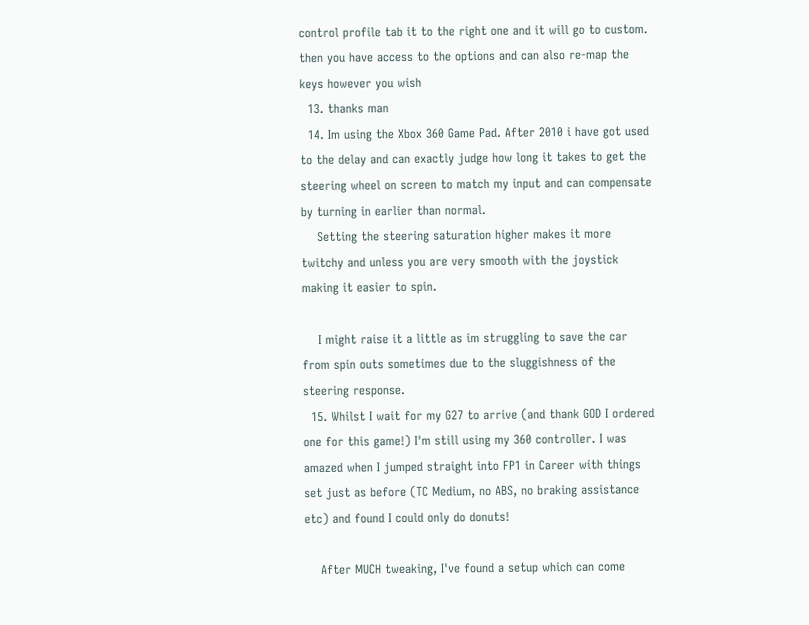control profile tab it to the right one and it will go to custom. then you have access to the options and can also re-map the keys however you wish
  13. thanks man
  14. Im using the Xbox 360 Game Pad. After 2010 i have got used to the delay and can exactly judge how long it takes to get the steering wheel on screen to match my input and can compensate by turning in earlier than normal.
    Setting the steering saturation higher makes it more twitchy and unless you are very smooth with the joystick making it easier to spin.

    I might raise it a little as im struggling to save the car from spin outs sometimes due to the sluggishness of the steering response.
  15. Whilst I wait for my G27 to arrive (and thank GOD I ordered one for this game!) I'm still using my 360 controller. I was amazed when I jumped straight into FP1 in Career with things set just as before (TC Medium, no ABS, no braking assistance etc) and found I could only do donuts!

    After MUCH tweaking, I've found a setup which can come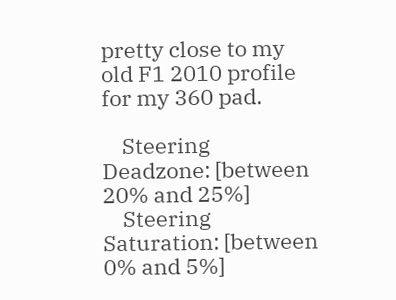pretty close to my old F1 2010 profile for my 360 pad.

    Steering Deadzone: [between 20% and 25%]
    Steering Saturation: [between 0% and 5%]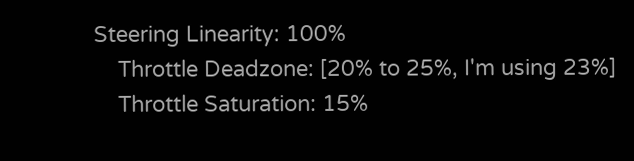Steering Linearity: 100%
    Throttle Deadzone: [20% to 25%, I'm using 23%]
    Throttle Saturation: 15%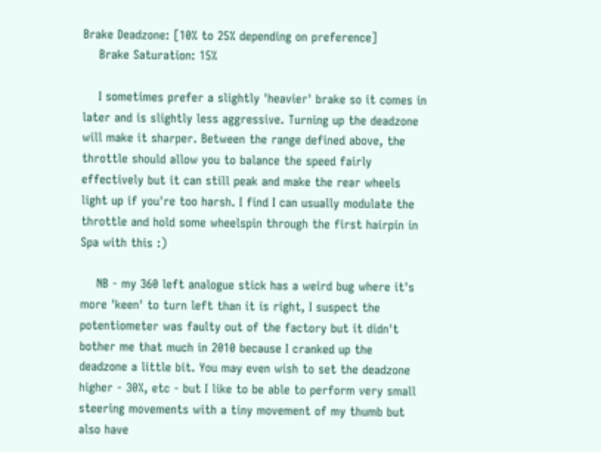Brake Deadzone: [10% to 25% depending on preference]
    Brake Saturation: 15%

    I sometimes prefer a slightly 'heavier' brake so it comes in later and is slightly less aggressive. Turning up the deadzone will make it sharper. Between the range defined above, the throttle should allow you to balance the speed fairly effectively but it can still peak and make the rear wheels light up if you're too harsh. I find I can usually modulate the throttle and hold some wheelspin through the first hairpin in Spa with this :)

    NB - my 360 left analogue stick has a weird bug where it's more 'keen' to turn left than it is right, I suspect the potentiometer was faulty out of the factory but it didn't bother me that much in 2010 because I cranked up the deadzone a little bit. You may even wish to set the deadzone higher - 30%, etc - but I like to be able to perform very small steering movements with a tiny movement of my thumb but also have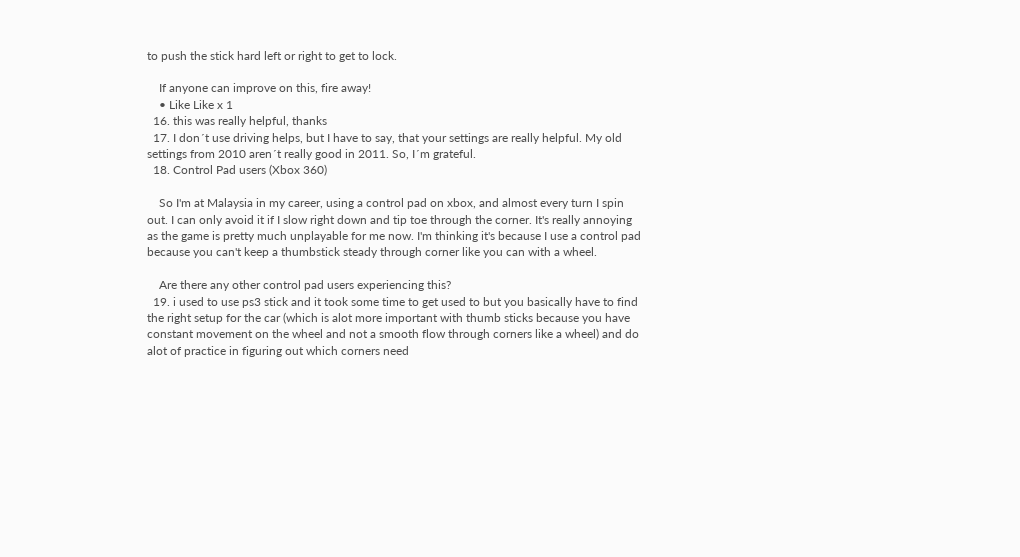to push the stick hard left or right to get to lock.

    If anyone can improve on this, fire away!
    • Like Like x 1
  16. this was really helpful, thanks
  17. I don´t use driving helps, but I have to say, that your settings are really helpful. My old settings from 2010 aren´t really good in 2011. So, I´m grateful.
  18. Control Pad users (Xbox 360)

    So I'm at Malaysia in my career, using a control pad on xbox, and almost every turn I spin out. I can only avoid it if I slow right down and tip toe through the corner. It's really annoying as the game is pretty much unplayable for me now. I'm thinking it's because I use a control pad because you can't keep a thumbstick steady through corner like you can with a wheel.

    Are there any other control pad users experiencing this?
  19. i used to use ps3 stick and it took some time to get used to but you basically have to find the right setup for the car (which is alot more important with thumb sticks because you have constant movement on the wheel and not a smooth flow through corners like a wheel) and do alot of practice in figuring out which corners need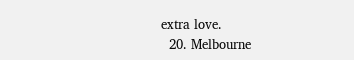extra love.
  20. Melbourne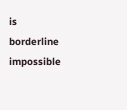is borderline impossible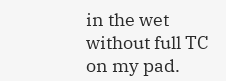in the wet without full TC on my pad.